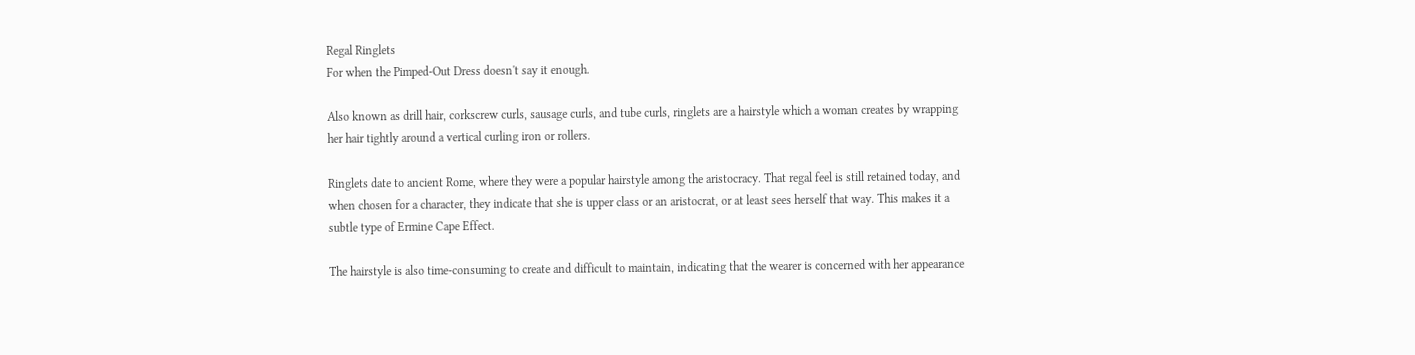Regal Ringlets
For when the Pimped-Out Dress doesn't say it enough.

Also known as drill hair, corkscrew curls, sausage curls, and tube curls, ringlets are a hairstyle which a woman creates by wrapping her hair tightly around a vertical curling iron or rollers.

Ringlets date to ancient Rome, where they were a popular hairstyle among the aristocracy. That regal feel is still retained today, and when chosen for a character, they indicate that she is upper class or an aristocrat, or at least sees herself that way. This makes it a subtle type of Ermine Cape Effect.

The hairstyle is also time-consuming to create and difficult to maintain, indicating that the wearer is concerned with her appearance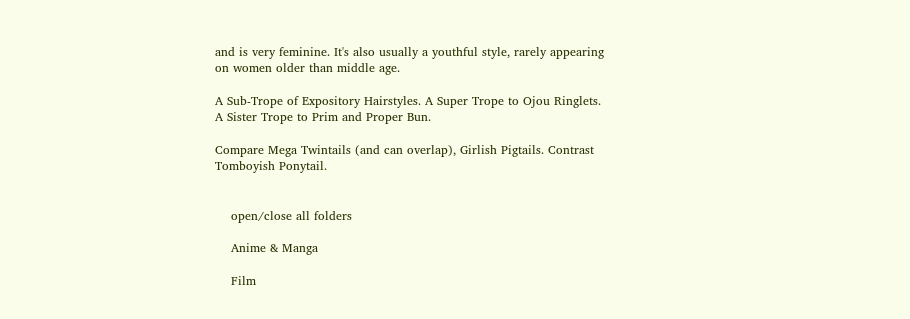and is very feminine. It's also usually a youthful style, rarely appearing on women older than middle age.

A Sub-Trope of Expository Hairstyles. A Super Trope to Ojou Ringlets. A Sister Trope to Prim and Proper Bun.

Compare Mega Twintails (and can overlap), Girlish Pigtails. Contrast Tomboyish Ponytail.


    open/close all folders

    Anime & Manga

    Film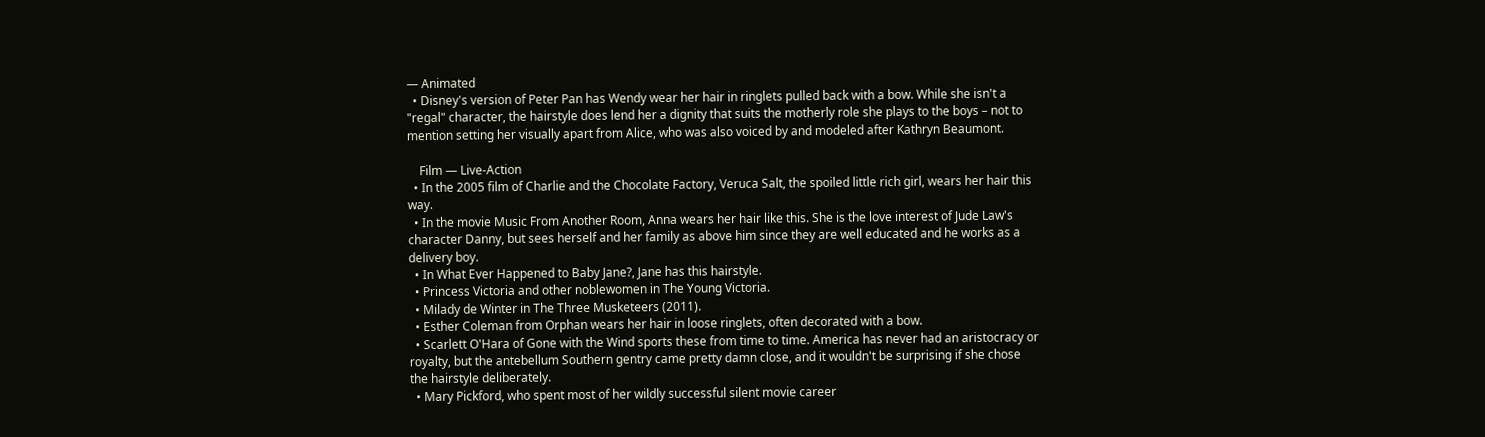— Animated
  • Disney's version of Peter Pan has Wendy wear her hair in ringlets pulled back with a bow. While she isn't a "regal" character, the hairstyle does lend her a dignity that suits the motherly role she plays to the boys – not to mention setting her visually apart from Alice, who was also voiced by and modeled after Kathryn Beaumont.

    Film — Live-Action
  • In the 2005 film of Charlie and the Chocolate Factory, Veruca Salt, the spoiled little rich girl, wears her hair this way.
  • In the movie Music From Another Room, Anna wears her hair like this. She is the love interest of Jude Law's character Danny, but sees herself and her family as above him since they are well educated and he works as a delivery boy.
  • In What Ever Happened to Baby Jane?, Jane has this hairstyle.
  • Princess Victoria and other noblewomen in The Young Victoria.
  • Milady de Winter in The Three Musketeers (2011).
  • Esther Coleman from Orphan wears her hair in loose ringlets, often decorated with a bow.
  • Scarlett O'Hara of Gone with the Wind sports these from time to time. America has never had an aristocracy or royalty, but the antebellum Southern gentry came pretty damn close, and it wouldn't be surprising if she chose the hairstyle deliberately.
  • Mary Pickford, who spent most of her wildly successful silent movie career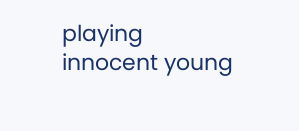playing innocent young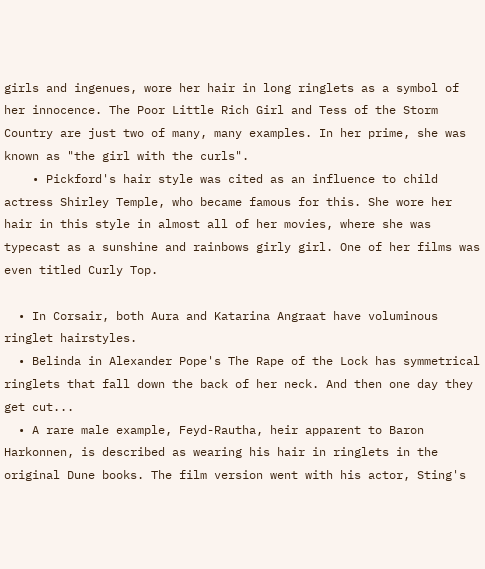girls and ingenues, wore her hair in long ringlets as a symbol of her innocence. The Poor Little Rich Girl and Tess of the Storm Country are just two of many, many examples. In her prime, she was known as "the girl with the curls".
    • Pickford's hair style was cited as an influence to child actress Shirley Temple, who became famous for this. She wore her hair in this style in almost all of her movies, where she was typecast as a sunshine and rainbows girly girl. One of her films was even titled Curly Top.

  • In Corsair, both Aura and Katarina Angraat have voluminous ringlet hairstyles.
  • Belinda in Alexander Pope's The Rape of the Lock has symmetrical ringlets that fall down the back of her neck. And then one day they get cut...
  • A rare male example, Feyd-Rautha, heir apparent to Baron Harkonnen, is described as wearing his hair in ringlets in the original Dune books. The film version went with his actor, Sting's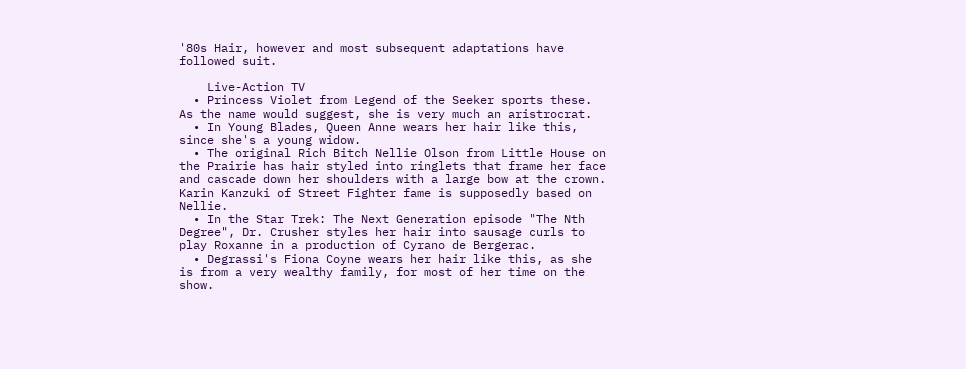'80s Hair, however and most subsequent adaptations have followed suit.

    Live-Action TV
  • Princess Violet from Legend of the Seeker sports these. As the name would suggest, she is very much an aristrocrat.
  • In Young Blades, Queen Anne wears her hair like this, since she's a young widow.
  • The original Rich Bitch Nellie Olson from Little House on the Prairie has hair styled into ringlets that frame her face and cascade down her shoulders with a large bow at the crown. Karin Kanzuki of Street Fighter fame is supposedly based on Nellie.
  • In the Star Trek: The Next Generation episode "The Nth Degree", Dr. Crusher styles her hair into sausage curls to play Roxanne in a production of Cyrano de Bergerac.
  • Degrassi's Fiona Coyne wears her hair like this, as she is from a very wealthy family, for most of her time on the show.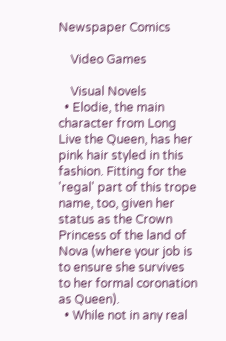Newspaper Comics

    Video Games

    Visual Novels
  • Elodie, the main character from Long Live the Queen, has her pink hair styled in this fashion. Fitting for the 'regal' part of this trope name, too, given her status as the Crown Princess of the land of Nova (where your job is to ensure she survives to her formal coronation as Queen).
  • While not in any real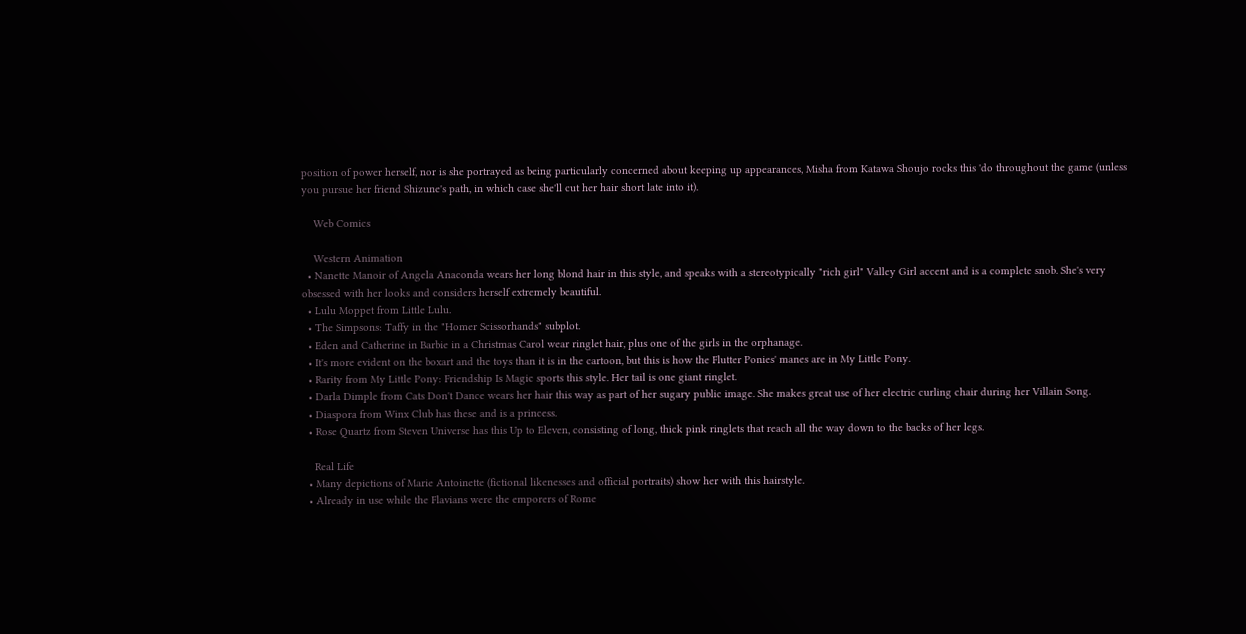position of power herself, nor is she portrayed as being particularly concerned about keeping up appearances, Misha from Katawa Shoujo rocks this 'do throughout the game (unless you pursue her friend Shizune's path, in which case she'll cut her hair short late into it).

    Web Comics

    Western Animation
  • Nanette Manoir of Angela Anaconda wears her long blond hair in this style, and speaks with a stereotypically "rich girl" Valley Girl accent and is a complete snob. She's very obsessed with her looks and considers herself extremely beautiful.
  • Lulu Moppet from Little Lulu.
  • The Simpsons: Taffy in the "Homer Scissorhands" subplot.
  • Eden and Catherine in Barbie in a Christmas Carol wear ringlet hair, plus one of the girls in the orphanage.
  • It's more evident on the boxart and the toys than it is in the cartoon, but this is how the Flutter Ponies' manes are in My Little Pony.
  • Rarity from My Little Pony: Friendship Is Magic sports this style. Her tail is one giant ringlet.
  • Darla Dimple from Cats Don't Dance wears her hair this way as part of her sugary public image. She makes great use of her electric curling chair during her Villain Song.
  • Diaspora from Winx Club has these and is a princess.
  • Rose Quartz from Steven Universe has this Up to Eleven, consisting of long, thick pink ringlets that reach all the way down to the backs of her legs.

    Real Life
  • Many depictions of Marie Antoinette (fictional likenesses and official portraits) show her with this hairstyle.
  • Already in use while the Flavians were the emporers of Rome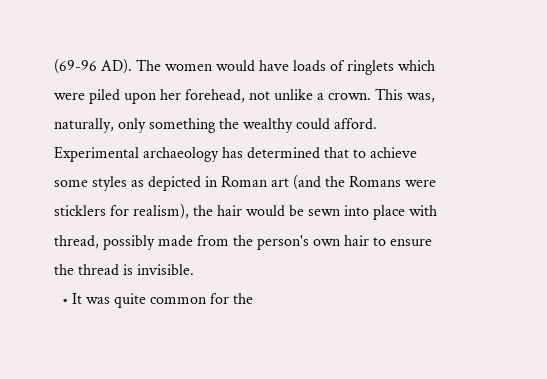(69-96 AD). The women would have loads of ringlets which were piled upon her forehead, not unlike a crown. This was, naturally, only something the wealthy could afford. Experimental archaeology has determined that to achieve some styles as depicted in Roman art (and the Romans were sticklers for realism), the hair would be sewn into place with thread, possibly made from the person's own hair to ensure the thread is invisible.
  • It was quite common for the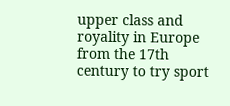upper class and royality in Europe from the 17th century to try sport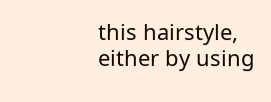this hairstyle, either by using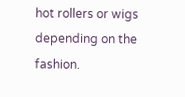hot rollers or wigs depending on the fashion.